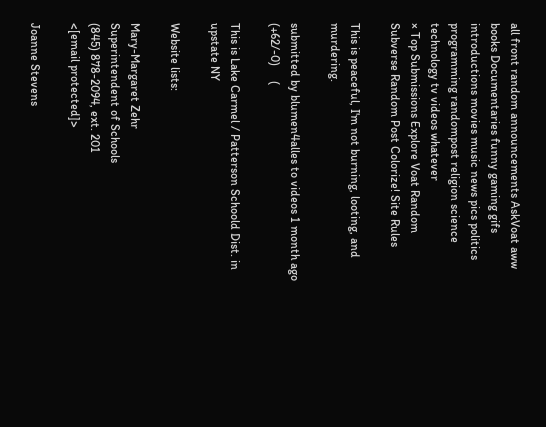all front random announcements AskVoat aww books Documentaries funny gaming gifs introductions movies music news pics politics programming randompost religion science technology tv videos whatever
× Top Submissions Explore Voat Random Subverse Random Post Colorize! Site Rules

This is peaceful, I'm not burning, looting, and murdering.

submitted by blumen4alles to videos 1 month ago (+62/-0)     (

This is Lake Carmel / Patterson Schoold Dist. in upstate NY

Website lists:

Mary-Margaret Zehr
Superintendent of Schools
(845) 878-2094, ext. 201
<[email protected]>

Joanne Stevens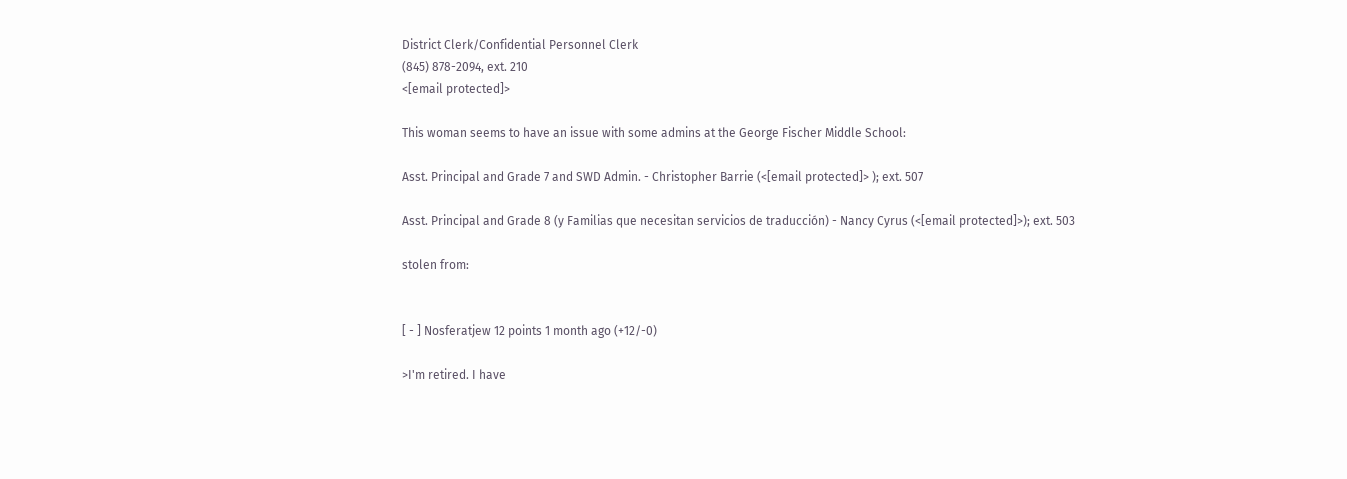District Clerk/Confidential Personnel Clerk
(845) 878-2094, ext. 210
<[email protected]>

This woman seems to have an issue with some admins at the George Fischer Middle School:

Asst. Principal and Grade 7 and SWD Admin. - Christopher Barrie (<[email protected]> ); ext. 507

Asst. Principal and Grade 8 (y Familias que necesitan servicios de traducción) - Nancy Cyrus (<[email protected]>); ext. 503

stolen from:


[ - ] Nosferatjew 12 points 1 month ago (+12/-0)

>I'm retired. I have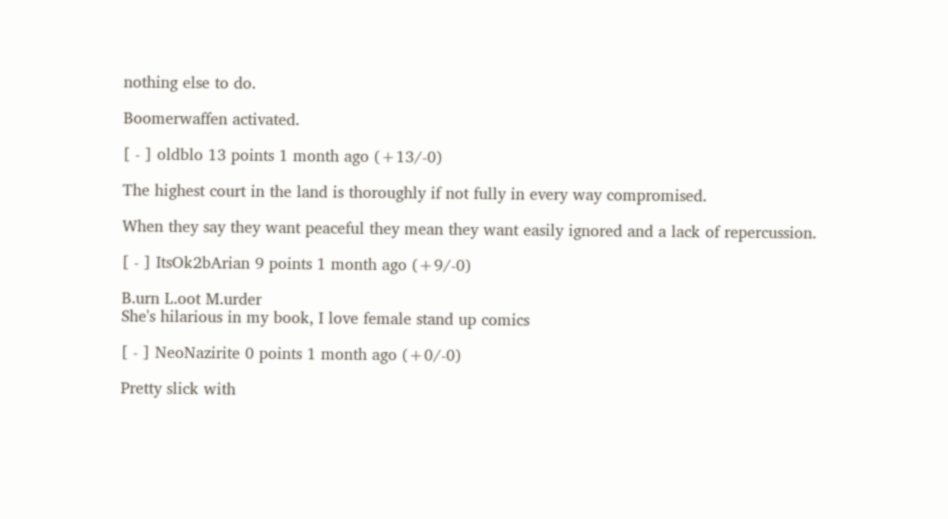nothing else to do.

Boomerwaffen activated.

[ - ] oldblo 13 points 1 month ago (+13/-0)

The highest court in the land is thoroughly if not fully in every way compromised.

When they say they want peaceful they mean they want easily ignored and a lack of repercussion.

[ - ] ItsOk2bArian 9 points 1 month ago (+9/-0)

B.urn L.oot M.urder
She's hilarious in my book, I love female stand up comics

[ - ] NeoNazirite 0 points 1 month ago (+0/-0)

Pretty slick with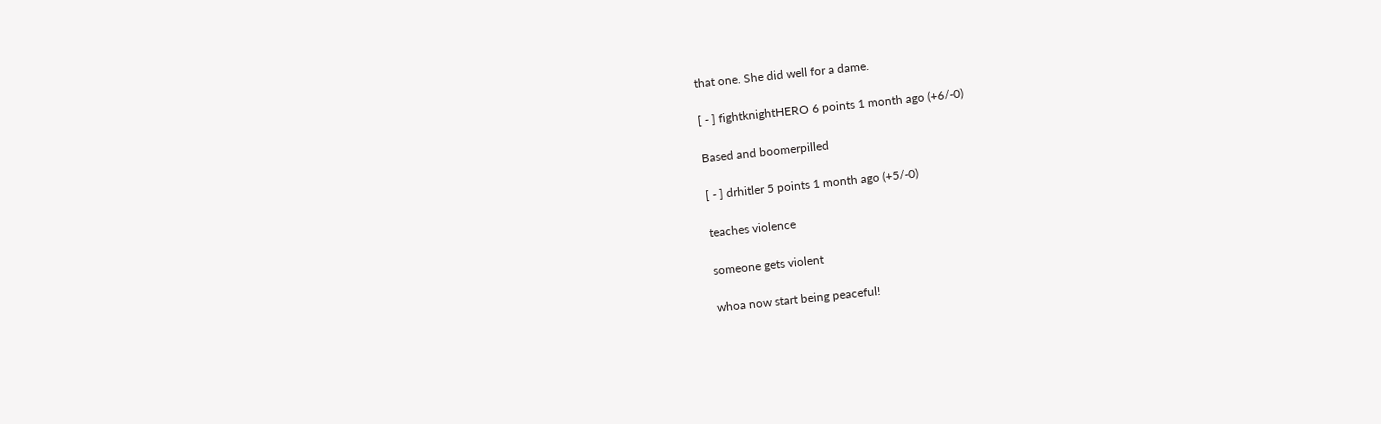that one. She did well for a dame.

[ - ] fightknightHERO 6 points 1 month ago (+6/-0)

Based and boomerpilled

[ - ] drhitler 5 points 1 month ago (+5/-0)

teaches violence

someone gets violent

whoa now start being peaceful!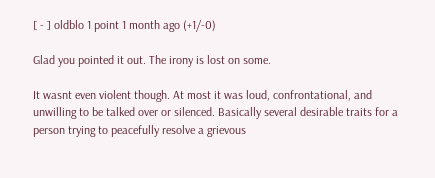[ - ] oldblo 1 point 1 month ago (+1/-0)

Glad you pointed it out. The irony is lost on some.

It wasnt even violent though. At most it was loud, confrontational, and unwilling to be talked over or silenced. Basically several desirable traits for a person trying to peacefully resolve a grievous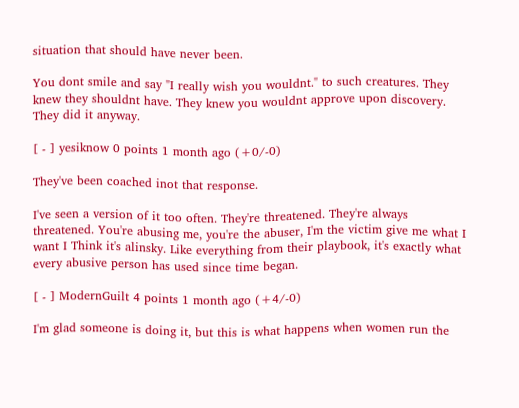situation that should have never been.

You dont smile and say "I really wish you wouldnt." to such creatures. They knew they shouldnt have. They knew you wouldnt approve upon discovery. They did it anyway.

[ - ] yesiknow 0 points 1 month ago (+0/-0)

They've been coached inot that response.

I've seen a version of it too often. They're threatened. They're always threatened. You're abusing me, you're the abuser, I'm the victim give me what I want I Think it's alinsky. Like everything from their playbook, it's exactly what every abusive person has used since time began.

[ - ] ModernGuilt 4 points 1 month ago (+4/-0)

I'm glad someone is doing it, but this is what happens when women run the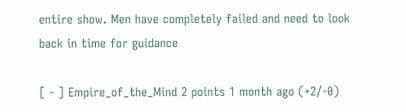entire show. Men have completely failed and need to look back in time for guidance

[ - ] Empire_of_the_Mind 2 points 1 month ago (+2/-0)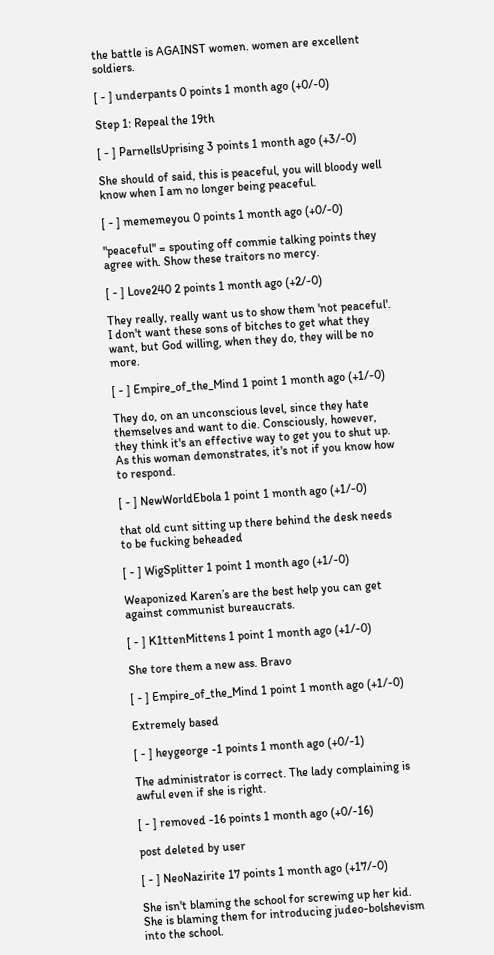the battle is AGAINST women. women are excellent soldiers.

[ - ] underpants 0 points 1 month ago (+0/-0)

Step 1: Repeal the 19th

[ - ] ParnellsUprising 3 points 1 month ago (+3/-0)

She should of said, this is peaceful, you will bloody well know when I am no longer being peaceful.

[ - ] mememeyou 0 points 1 month ago (+0/-0)

"peaceful" = spouting off commie talking points they agree with. Show these traitors no mercy.

[ - ] Love240 2 points 1 month ago (+2/-0)

They really, really want us to show them 'not peaceful'. I don't want these sons of bitches to get what they want, but God willing, when they do, they will be no more.

[ - ] Empire_of_the_Mind 1 point 1 month ago (+1/-0)

They do, on an unconscious level, since they hate themselves and want to die. Consciously, however, they think it's an effective way to get you to shut up. As this woman demonstrates, it's not if you know how to respond.

[ - ] NewWorldEbola 1 point 1 month ago (+1/-0)

that old cunt sitting up there behind the desk needs to be fucking beheaded

[ - ] WigSplitter 1 point 1 month ago (+1/-0)

Weaponized Karen’s are the best help you can get against communist bureaucrats.

[ - ] K1ttenMittens 1 point 1 month ago (+1/-0)

She tore them a new ass. Bravo

[ - ] Empire_of_the_Mind 1 point 1 month ago (+1/-0)

Extremely based

[ - ] heygeorge -1 points 1 month ago (+0/-1)

The administrator is correct. The lady complaining is awful even if she is right.

[ - ] removed -16 points 1 month ago (+0/-16)

post deleted by user

[ - ] NeoNazirite 17 points 1 month ago (+17/-0)

She isn't blaming the school for screwing up her kid. She is blaming them for introducing judeo-bolshevism into the school.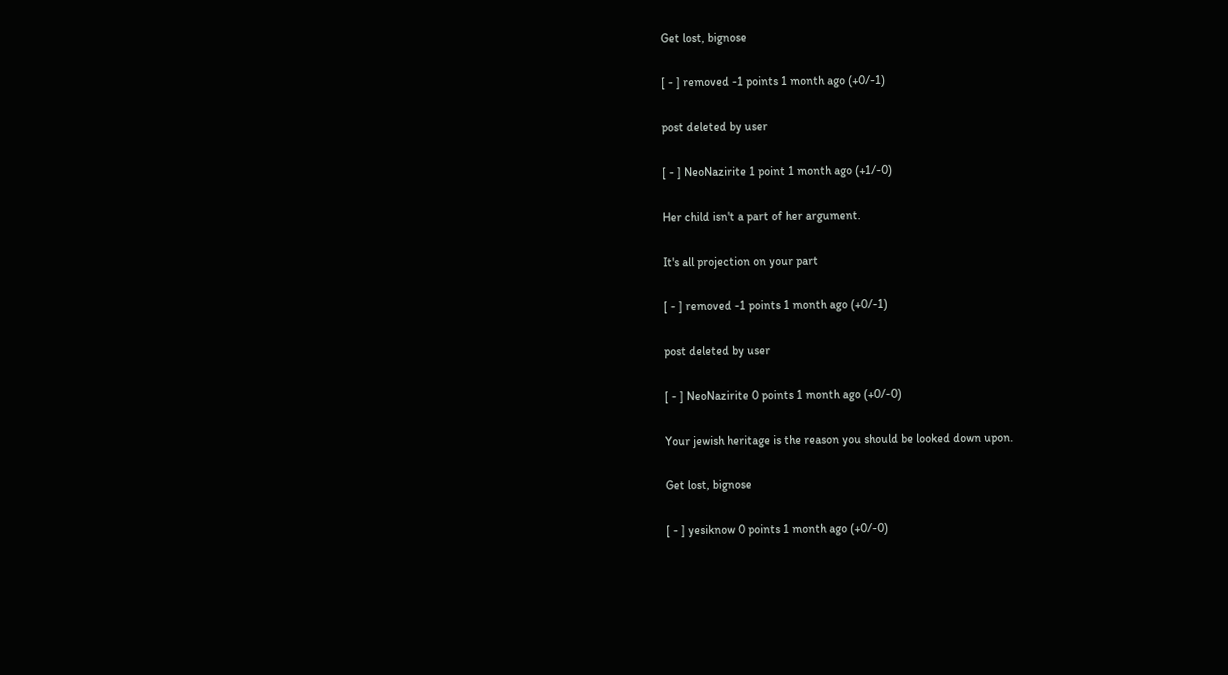Get lost, bignose

[ - ] removed -1 points 1 month ago (+0/-1)

post deleted by user

[ - ] NeoNazirite 1 point 1 month ago (+1/-0)

Her child isn't a part of her argument.

It's all projection on your part

[ - ] removed -1 points 1 month ago (+0/-1)

post deleted by user

[ - ] NeoNazirite 0 points 1 month ago (+0/-0)

Your jewish heritage is the reason you should be looked down upon.

Get lost, bignose

[ - ] yesiknow 0 points 1 month ago (+0/-0)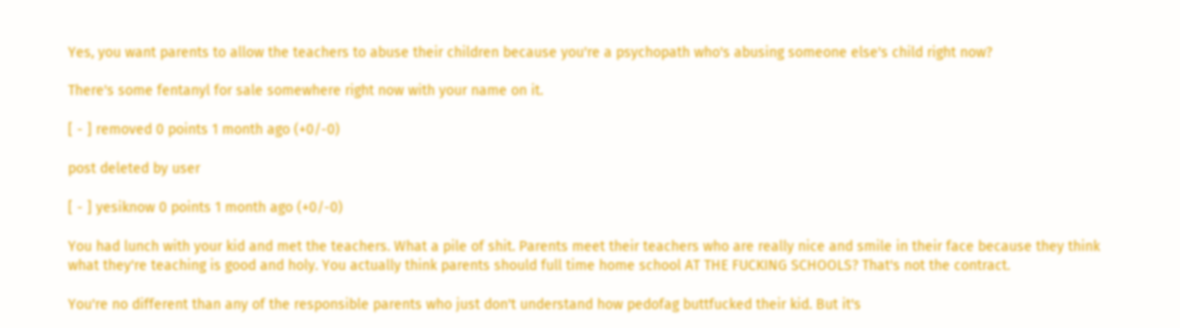Yes, you want parents to allow the teachers to abuse their children because you're a psychopath who's abusing someone else's child right now?

There's some fentanyl for sale somewhere right now with your name on it.

[ - ] removed 0 points 1 month ago (+0/-0)

post deleted by user

[ - ] yesiknow 0 points 1 month ago (+0/-0)

You had lunch with your kid and met the teachers. What a pile of shit. Parents meet their teachers who are really nice and smile in their face because they think what they're teaching is good and holy. You actually think parents should full time home school AT THE FUCKING SCHOOLS? That's not the contract.

You're no different than any of the responsible parents who just don't understand how pedofag buttfucked their kid. But it's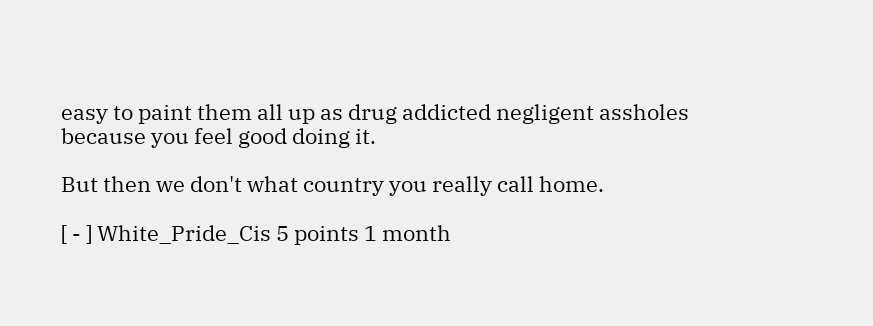easy to paint them all up as drug addicted negligent assholes because you feel good doing it.

But then we don't what country you really call home.

[ - ] White_Pride_Cis 5 points 1 month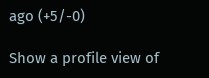ago (+5/-0)

Show a profile view of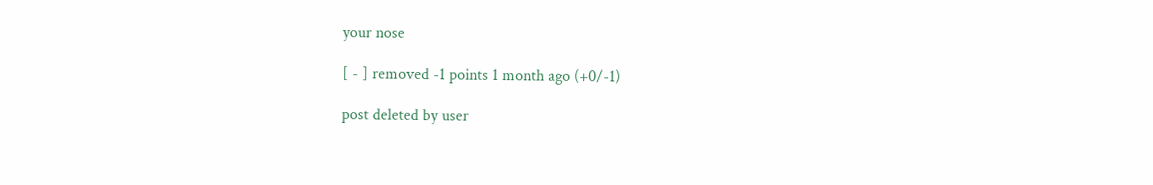your nose

[ - ] removed -1 points 1 month ago (+0/-1)

post deleted by user